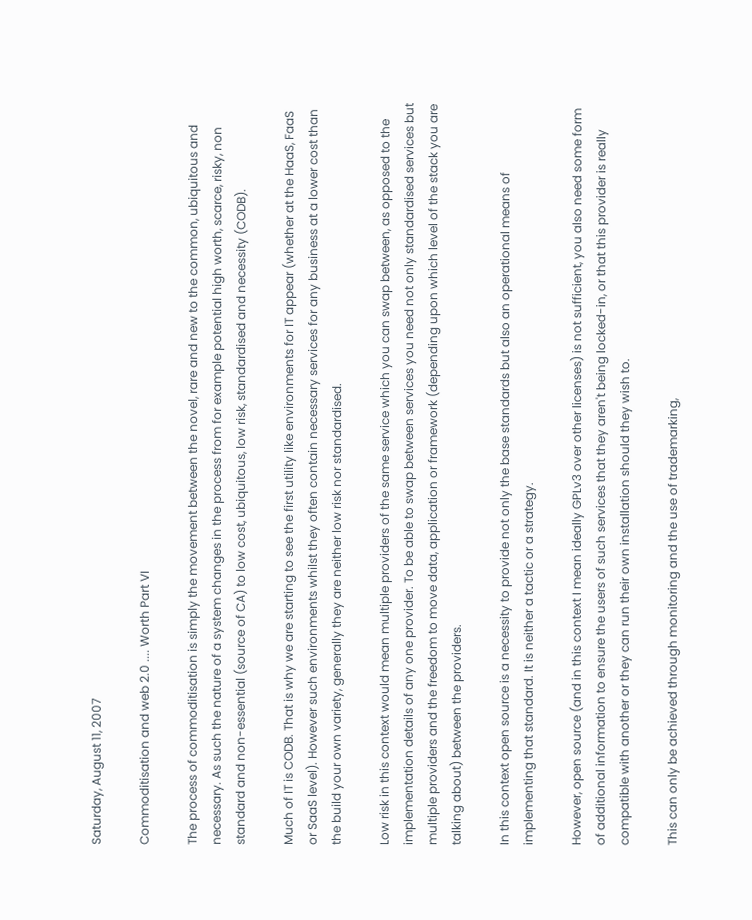Saturday, August 11, 2007

Commoditisation and web 2.0 .... Worth Part VI

The process of commoditisation is simply the movement between the novel, rare and new to the common, ubiquitous and necessary. As such the nature of a system changes in the process from for example potential high worth, scarce, risky, non standard and non-essential (source of CA) to low cost, ubiquitous, low risk, standardised and necessity (CODB).

Much of IT is CODB. That is why we are starting to see the first utility like environments for IT appear (whether at the HaaS, FaaS or SaaS level). However such environments whilst they often contain necessary services for any business at a lower cost than the build your own variety, generally they are neither low risk nor standardised.

Low risk in this context would mean multiple providers of the same service which you can swap between, as opposed to the implementation details of any one provider. To be able to swap between services you need not only standardised services but multiple providers and the freedom to move data, application or framework (depending upon which level of the stack you are talking about) between the providers.

In this context open source is a necessity to provide not only the base standards but also an operational means of implementing that standard. It is neither a tactic or a strategy.

However, open source (and in this context I mean ideally GPLv3 over other licenses) is not sufficient, you also need some form of additional information to ensure the users of such services that they aren't being locked-in, or that this provider is really compatible with another or they can run their own installation should they wish to.

This can only be achieved through monitoring and the use of trademarking,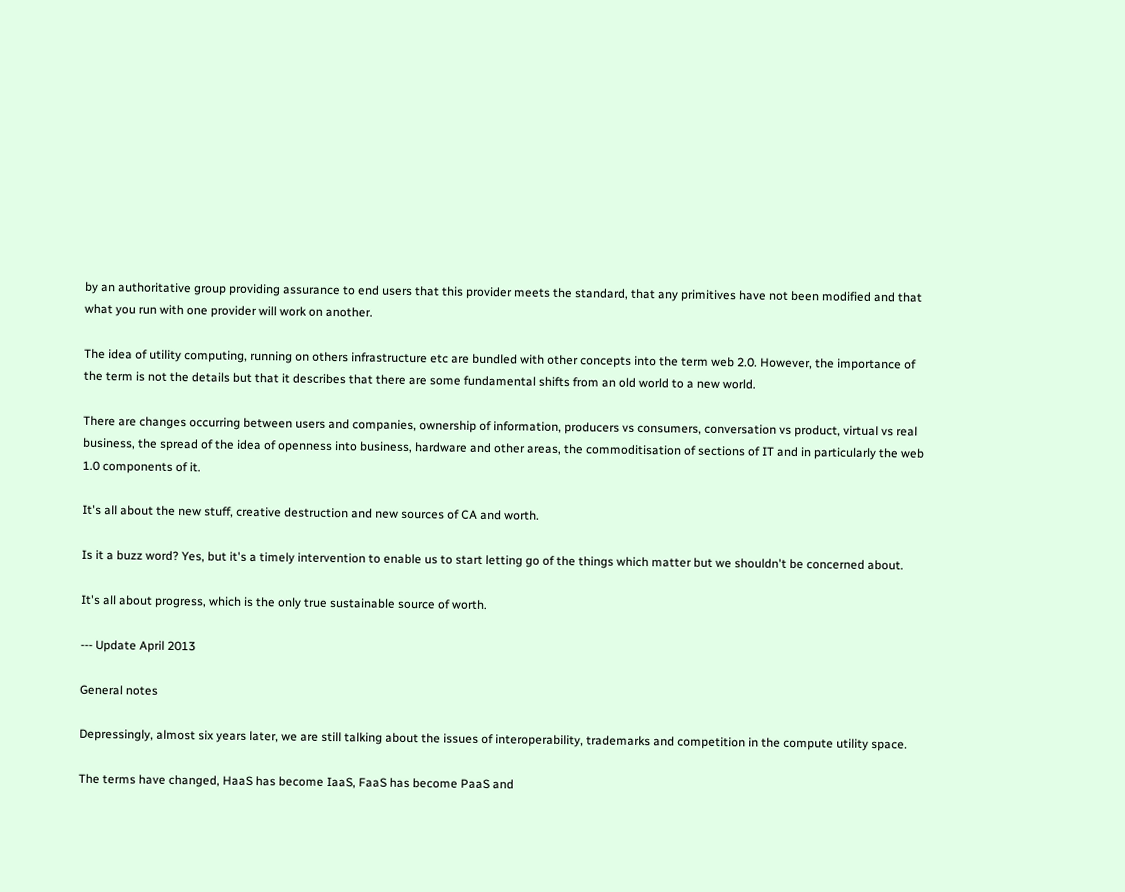by an authoritative group providing assurance to end users that this provider meets the standard, that any primitives have not been modified and that what you run with one provider will work on another.

The idea of utility computing, running on others infrastructure etc are bundled with other concepts into the term web 2.0. However, the importance of the term is not the details but that it describes that there are some fundamental shifts from an old world to a new world.

There are changes occurring between users and companies, ownership of information, producers vs consumers, conversation vs product, virtual vs real business, the spread of the idea of openness into business, hardware and other areas, the commoditisation of sections of IT and in particularly the web 1.0 components of it.

It's all about the new stuff, creative destruction and new sources of CA and worth.

Is it a buzz word? Yes, but it's a timely intervention to enable us to start letting go of the things which matter but we shouldn't be concerned about.

It's all about progress, which is the only true sustainable source of worth.

--- Update April 2013

General notes

Depressingly, almost six years later, we are still talking about the issues of interoperability, trademarks and competition in the compute utility space.

The terms have changed, HaaS has become IaaS, FaaS has become PaaS and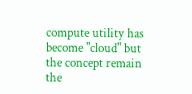compute utility has become "cloud" but the concept remain the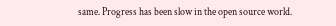same. Progress has been slow in the open source world.